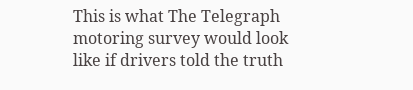This is what The Telegraph motoring survey would look like if drivers told the truth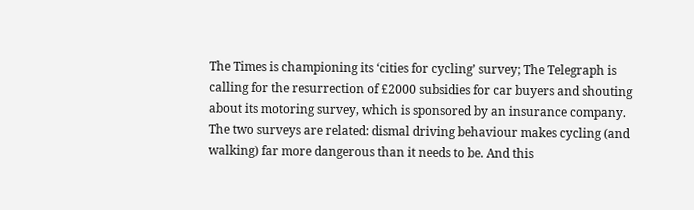The Times is championing its ‘cities for cycling’ survey; The Telegraph is calling for the resurrection of £2000 subsidies for car buyers and shouting about its motoring survey, which is sponsored by an insurance company. The two surveys are related: dismal driving behaviour makes cycling (and walking) far more dangerous than it needs to be. And this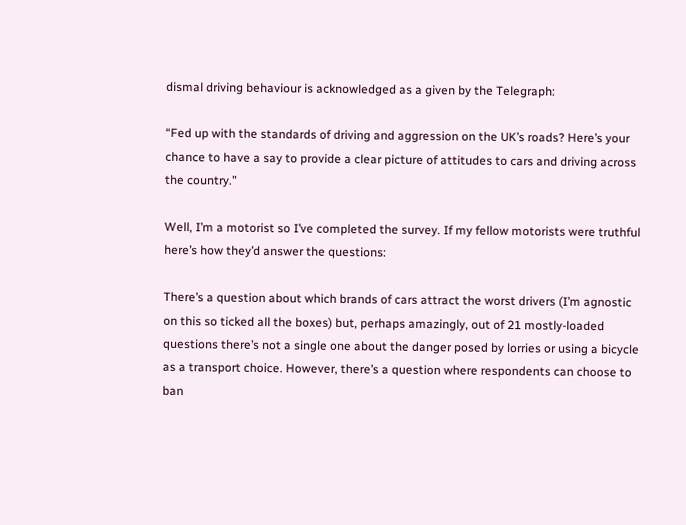dismal driving behaviour is acknowledged as a given by the Telegraph:

“Fed up with the standards of driving and aggression on the UK’s roads? Here’s your chance to have a say to provide a clear picture of attitudes to cars and driving across the country.”

Well, I’m a motorist so I’ve completed the survey. If my fellow motorists were truthful here’s how they’d answer the questions:

There’s a question about which brands of cars attract the worst drivers (I’m agnostic on this so ticked all the boxes) but, perhaps amazingly, out of 21 mostly-loaded questions there’s not a single one about the danger posed by lorries or using a bicycle as a transport choice. However, there’s a question where respondents can choose to ban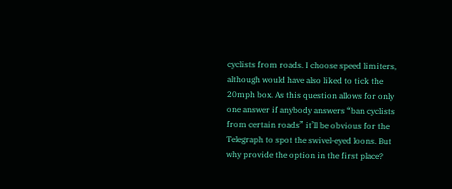cyclists from roads. I choose speed limiters, although would have also liked to tick the 20mph box. As this question allows for only one answer if anybody answers “ban cyclists from certain roads” it’ll be obvious for the Telegraph to spot the swivel-eyed loons. But why provide the option in the first place?